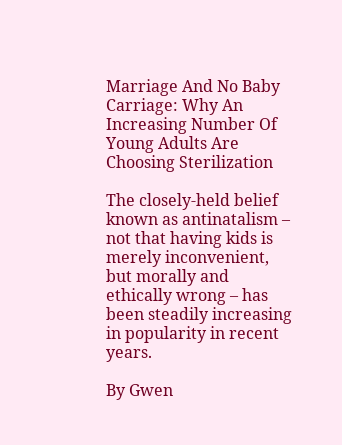Marriage And No Baby Carriage: Why An Increasing Number Of Young Adults Are Choosing Sterilization

The closely-held belief known as antinatalism – not that having kids is merely inconvenient, but morally and ethically wrong – has been steadily increasing in popularity in recent years.

By Gwen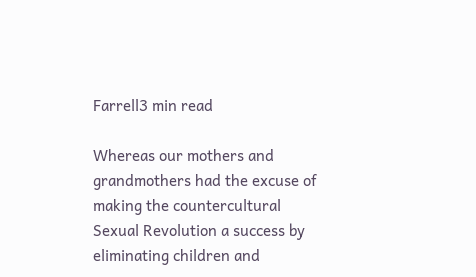Farrell3 min read

Whereas our mothers and grandmothers had the excuse of making the countercultural Sexual Revolution a success by eliminating children and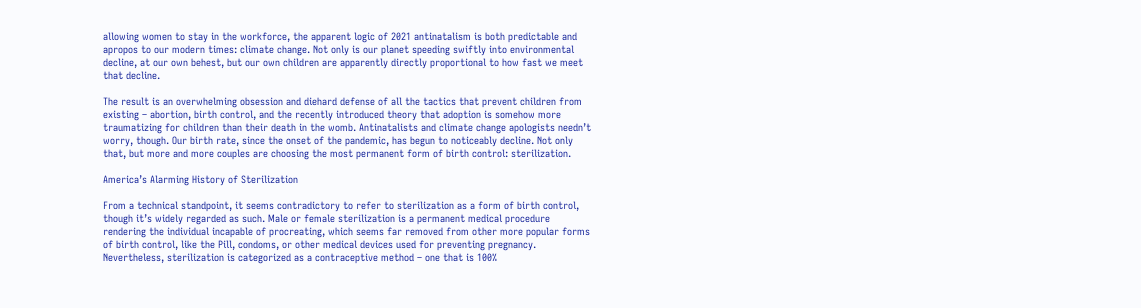allowing women to stay in the workforce, the apparent logic of 2021 antinatalism is both predictable and apropos to our modern times: climate change. Not only is our planet speeding swiftly into environmental decline, at our own behest, but our own children are apparently directly proportional to how fast we meet that decline.

The result is an overwhelming obsession and diehard defense of all the tactics that prevent children from existing – abortion, birth control, and the recently introduced theory that adoption is somehow more traumatizing for children than their death in the womb. Antinatalists and climate change apologists needn’t worry, though. Our birth rate, since the onset of the pandemic, has begun to noticeably decline. Not only that, but more and more couples are choosing the most permanent form of birth control: sterilization.

America’s Alarming History of Sterilization

From a technical standpoint, it seems contradictory to refer to sterilization as a form of birth control, though it’s widely regarded as such. Male or female sterilization is a permanent medical procedure rendering the individual incapable of procreating, which seems far removed from other more popular forms of birth control, like the Pill, condoms, or other medical devices used for preventing pregnancy. Nevertheless, sterilization is categorized as a contraceptive method – one that is 100%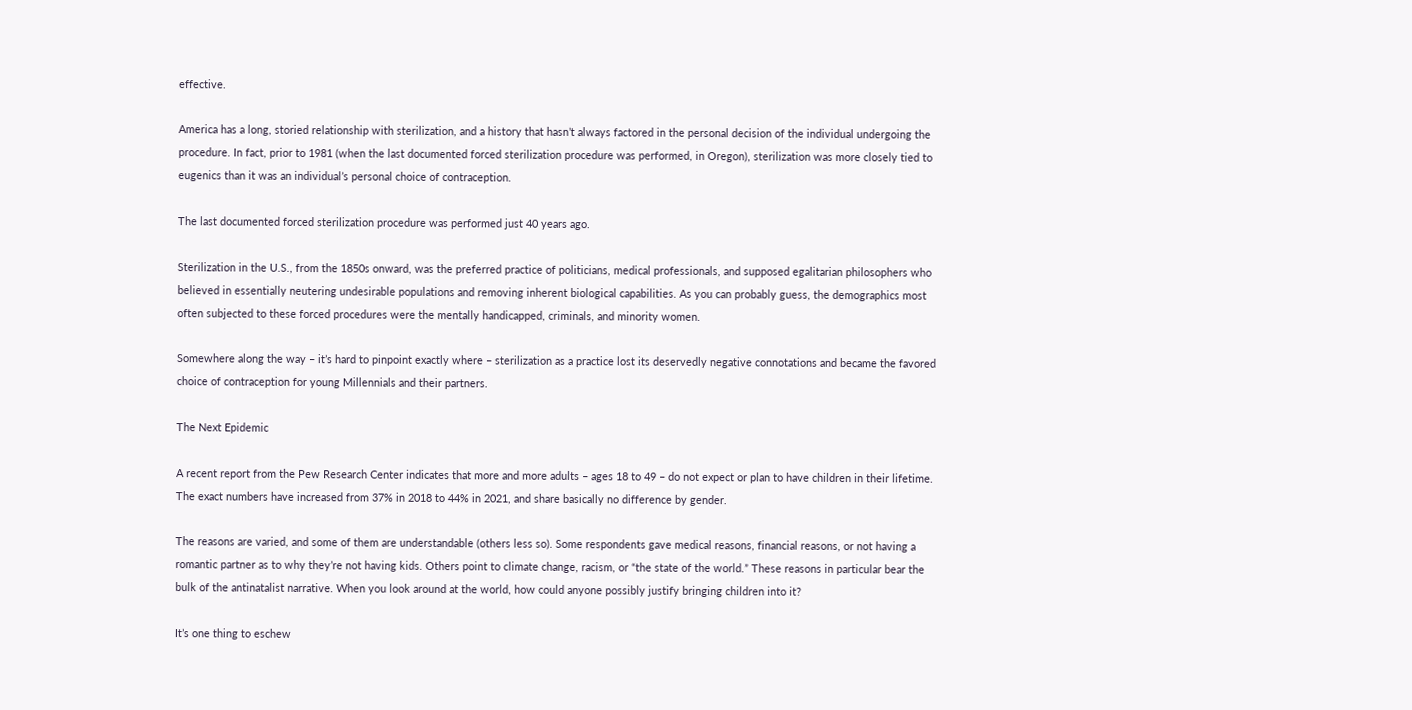effective.

America has a long, storied relationship with sterilization, and a history that hasn’t always factored in the personal decision of the individual undergoing the procedure. In fact, prior to 1981 (when the last documented forced sterilization procedure was performed, in Oregon), sterilization was more closely tied to eugenics than it was an individual’s personal choice of contraception.

The last documented forced sterilization procedure was performed just 40 years ago.

Sterilization in the U.S., from the 1850s onward, was the preferred practice of politicians, medical professionals, and supposed egalitarian philosophers who believed in essentially neutering undesirable populations and removing inherent biological capabilities. As you can probably guess, the demographics most often subjected to these forced procedures were the mentally handicapped, criminals, and minority women.

Somewhere along the way – it’s hard to pinpoint exactly where – sterilization as a practice lost its deservedly negative connotations and became the favored choice of contraception for young Millennials and their partners.

The Next Epidemic

A recent report from the Pew Research Center indicates that more and more adults – ages 18 to 49 – do not expect or plan to have children in their lifetime. The exact numbers have increased from 37% in 2018 to 44% in 2021, and share basically no difference by gender.

The reasons are varied, and some of them are understandable (others less so). Some respondents gave medical reasons, financial reasons, or not having a romantic partner as to why they’re not having kids. Others point to climate change, racism, or “the state of the world.” These reasons in particular bear the bulk of the antinatalist narrative. When you look around at the world, how could anyone possibly justify bringing children into it?

It’s one thing to eschew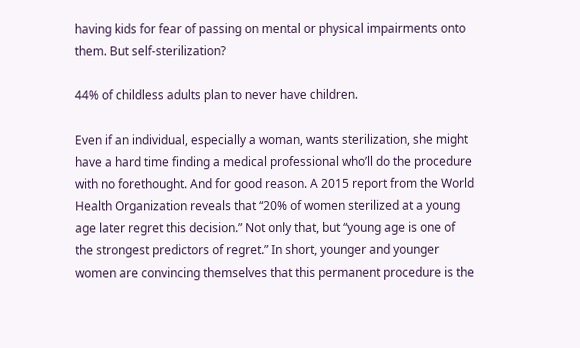having kids for fear of passing on mental or physical impairments onto them. But self-sterilization?

44% of childless adults plan to never have children.

Even if an individual, especially a woman, wants sterilization, she might have a hard time finding a medical professional who’ll do the procedure with no forethought. And for good reason. A 2015 report from the World Health Organization reveals that “20% of women sterilized at a young age later regret this decision.” Not only that, but “young age is one of the strongest predictors of regret.” In short, younger and younger women are convincing themselves that this permanent procedure is the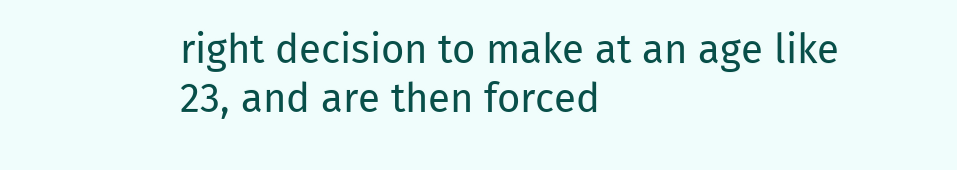right decision to make at an age like 23, and are then forced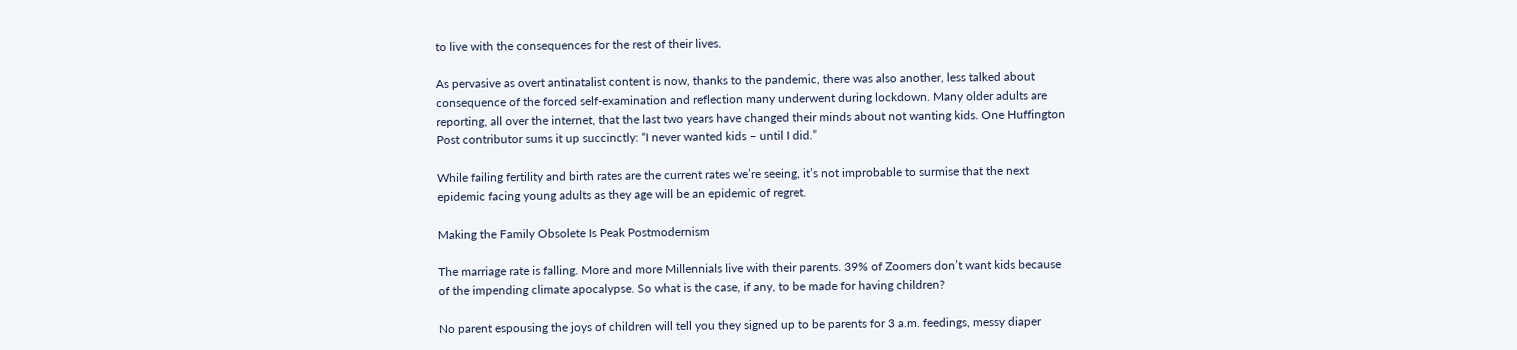to live with the consequences for the rest of their lives.

As pervasive as overt antinatalist content is now, thanks to the pandemic, there was also another, less talked about consequence of the forced self-examination and reflection many underwent during lockdown. Many older adults are reporting, all over the internet, that the last two years have changed their minds about not wanting kids. One Huffington Post contributor sums it up succinctly: “I never wanted kids – until I did.”

While failing fertility and birth rates are the current rates we’re seeing, it’s not improbable to surmise that the next epidemic facing young adults as they age will be an epidemic of regret.

Making the Family Obsolete Is Peak Postmodernism

The marriage rate is falling. More and more Millennials live with their parents. 39% of Zoomers don’t want kids because of the impending climate apocalypse. So what is the case, if any, to be made for having children?

No parent espousing the joys of children will tell you they signed up to be parents for 3 a.m. feedings, messy diaper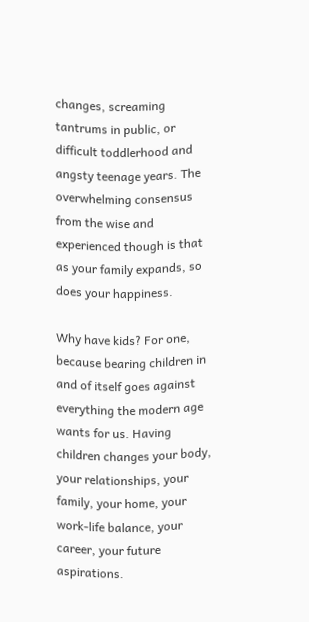changes, screaming tantrums in public, or difficult toddlerhood and angsty teenage years. The overwhelming consensus from the wise and experienced though is that as your family expands, so does your happiness.

Why have kids? For one, because bearing children in and of itself goes against everything the modern age wants for us. Having children changes your body, your relationships, your family, your home, your work-life balance, your career, your future aspirations.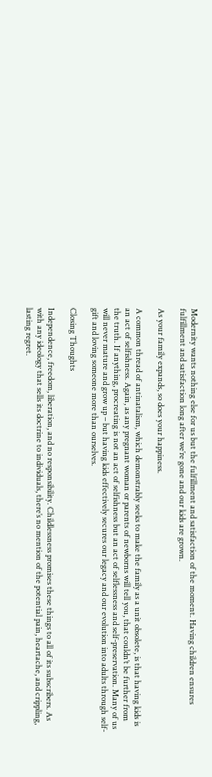Modernity wants nothing else for us but the fulfillment and satisfaction of the moment. Having children ensures fulfillment and satisfaction long after we’re gone and our kids are grown.

As your family expands, so does your happiness.

A common thread of antinatalism, which demonstrably seeks to make the family as a unit obsolete, is that having kids is an act of selfishness. Again, as any pregnant woman or parents of newborns will tell you, that couldn’t be further from the truth. If anything, procreating is not an act of selfishness but an act of selflessness and self-preservation. Many of us will never mature and grow up – but having kids effectively secures our legacy and our evolution into adults through self-gift and loving someone more than ourselves.

Closing Thoughts

Independence, freedom, liberation, and no responsibility. Childlessness promises these things to all of its subscribers. As with any ideology that sells its doctrine to individuals, there’s no mention of the potential pain, heartache, and crippling, lasting regret.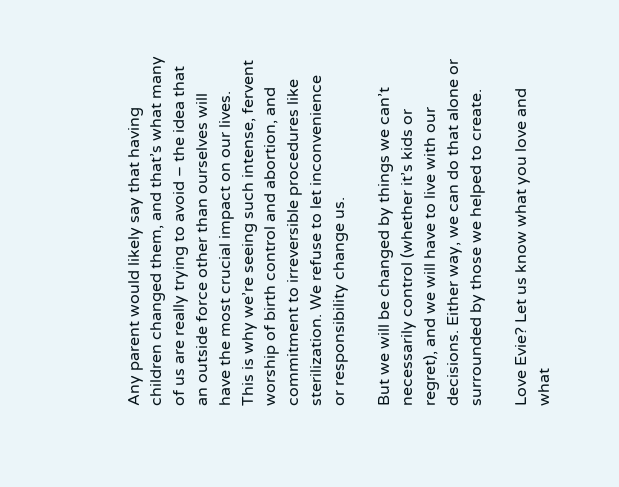Any parent would likely say that having children changed them, and that’s what many of us are really trying to avoid – the idea that an outside force other than ourselves will have the most crucial impact on our lives. This is why we’re seeing such intense, fervent worship of birth control and abortion, and commitment to irreversible procedures like sterilization. We refuse to let inconvenience or responsibility change us.

But we will be changed by things we can’t necessarily control (whether it’s kids or regret), and we will have to live with our decisions. Either way, we can do that alone or surrounded by those we helped to create.

Love Evie? Let us know what you love and what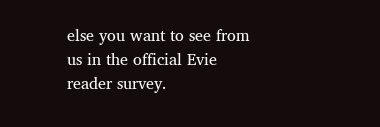else you want to see from us in the official Evie reader survey.